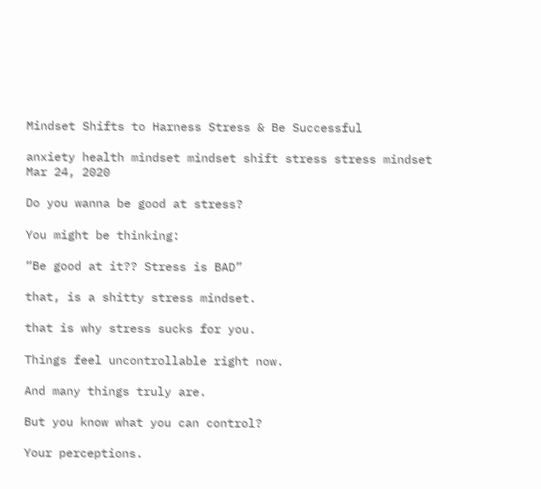Mindset Shifts to Harness Stress & Be Successful

anxiety health mindset mindset shift stress stress mindset Mar 24, 2020

Do you wanna be good at stress?

You might be thinking:

“Be good at it?? Stress is BAD”

that, is a shitty stress mindset.

that is why stress sucks for you.

Things feel uncontrollable right now.

And many things truly are.

But you know what you can control?

Your perceptions.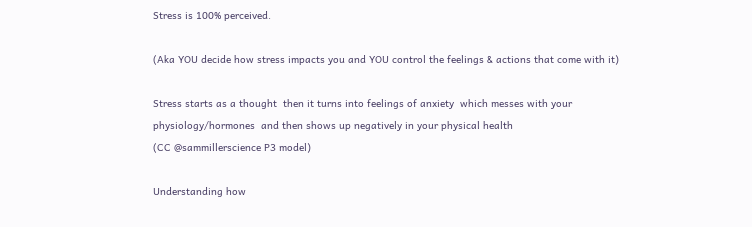Stress is 100% perceived.

(Aka YOU decide how stress impacts you and YOU control the feelings & actions that come with it)

Stress starts as a thought  then it turns into feelings of anxiety  which messes with your physiology/hormones  and then shows up negatively in your physical health
(CC @sammillerscience P3 model)

Understanding how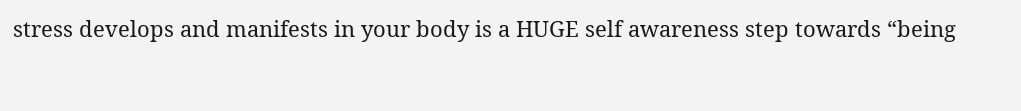stress develops and manifests in your body is a HUGE self awareness step towards “being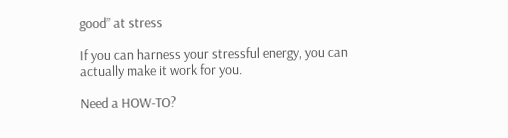good” at stress

If you can harness your stressful energy, you can actually make it work for you.

Need a HOW-TO?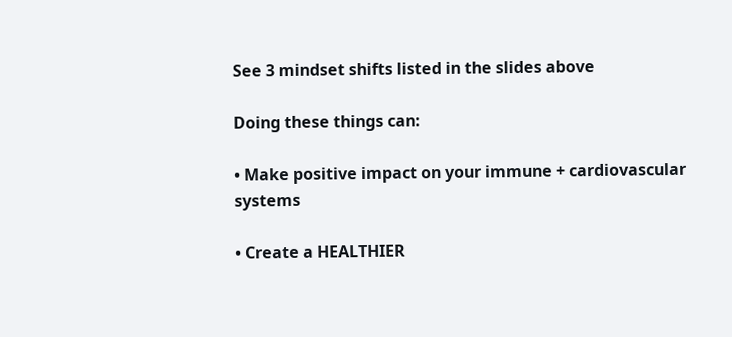See 3 mindset shifts listed in the slides above

Doing these things can:

• Make positive impact on your immune + cardiovascular systems

• Create a HEALTHIER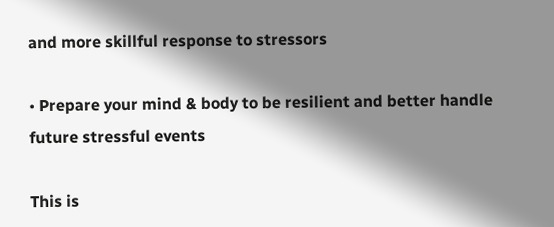and more skillful response to stressors

• Prepare your mind & body to be resilient and better handle future stressful events

This is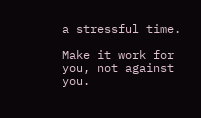a stressful time.

Make it work for you, not against you.